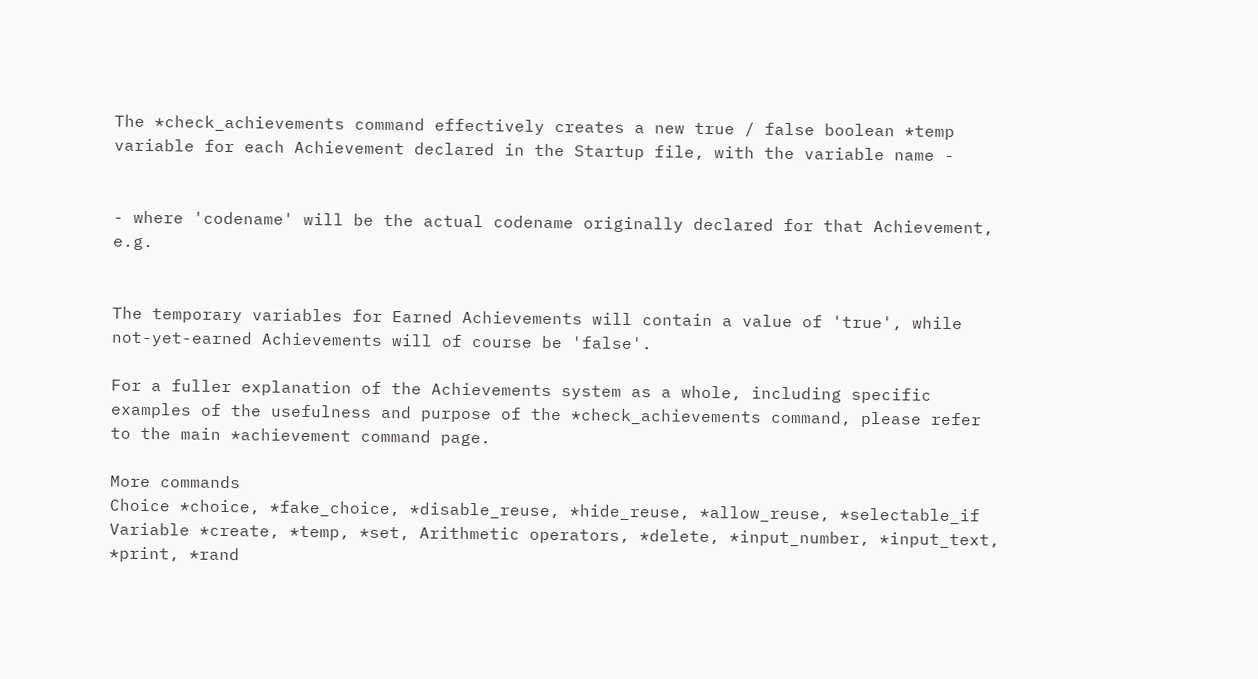The *check_achievements command effectively creates a new true / false boolean *temp variable for each Achievement declared in the Startup file, with the variable name -


- where 'codename' will be the actual codename originally declared for that Achievement, e.g.


The temporary variables for Earned Achievements will contain a value of 'true', while not-yet-earned Achievements will of course be 'false'.

For a fuller explanation of the Achievements system as a whole, including specific examples of the usefulness and purpose of the *check_achievements command, please refer to the main *achievement command page.

More commands
Choice *choice, *fake_choice, *disable_reuse, *hide_reuse, *allow_reuse, *selectable_if
Variable *create, *temp, *set, Arithmetic operators, *delete, *input_number, *input_text, *print, *rand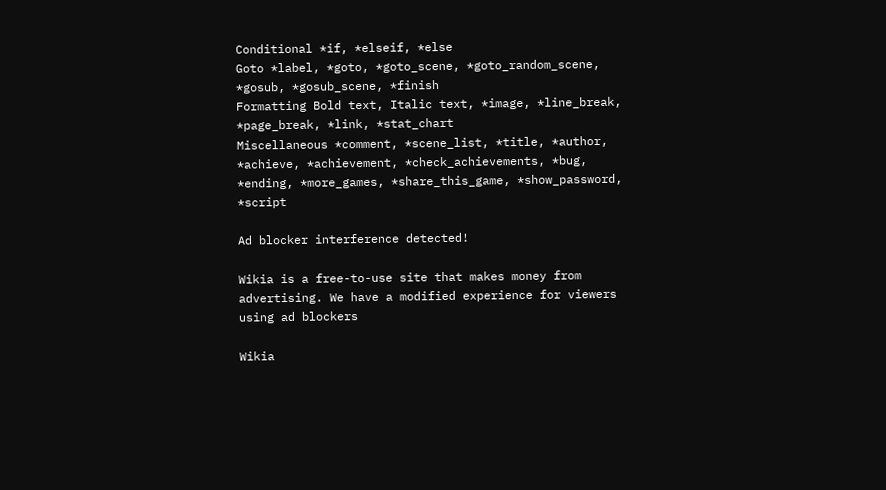Conditional *if, *elseif, *else
Goto *label, *goto, *goto_scene, *goto_random_scene, *gosub, *gosub_scene, *finish
Formatting Bold text, Italic text, *image, *line_break, *page_break, *link, *stat_chart
Miscellaneous *comment, *scene_list, *title, *author, *achieve, *achievement, *check_achievements, *bug, *ending, *more_games, *share_this_game, *show_password, *script

Ad blocker interference detected!

Wikia is a free-to-use site that makes money from advertising. We have a modified experience for viewers using ad blockers

Wikia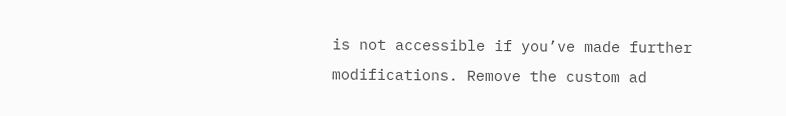is not accessible if you’ve made further modifications. Remove the custom ad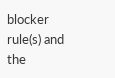blocker rule(s) and the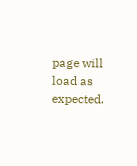page will load as expected.